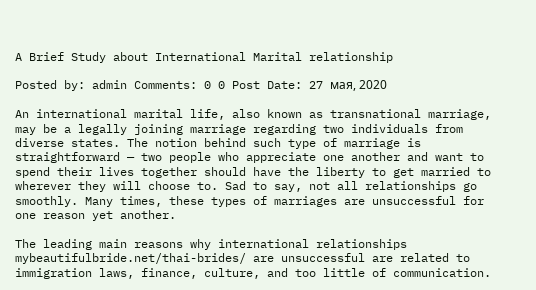A Brief Study about International Marital relationship

Posted by: admin Comments: 0 0 Post Date: 27 мая, 2020

An international marital life, also known as transnational marriage, may be a legally joining marriage regarding two individuals from diverse states. The notion behind such type of marriage is straightforward — two people who appreciate one another and want to spend their lives together should have the liberty to get married to wherever they will choose to. Sad to say, not all relationships go smoothly. Many times, these types of marriages are unsuccessful for one reason yet another.

The leading main reasons why international relationships mybeautifulbride.net/thai-brides/ are unsuccessful are related to immigration laws, finance, culture, and too little of communication.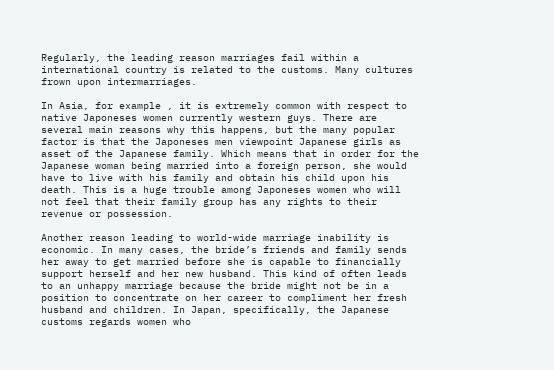Regularly, the leading reason marriages fail within a international country is related to the customs. Many cultures frown upon intermarriages.

In Asia, for example , it is extremely common with respect to native Japoneses women currently western guys. There are several main reasons why this happens, but the many popular factor is that the Japoneses men viewpoint Japanese girls as asset of the Japanese family. Which means that in order for the Japanese woman being married into a foreign person, she would have to live with his family and obtain his child upon his death. This is a huge trouble among Japoneses women who will not feel that their family group has any rights to their revenue or possession.

Another reason leading to world-wide marriage inability is economic. In many cases, the bride’s friends and family sends her away to get married before she is capable to financially support herself and her new husband. This kind of often leads to an unhappy marriage because the bride might not be in a position to concentrate on her career to compliment her fresh husband and children. In Japan, specifically, the Japanese customs regards women who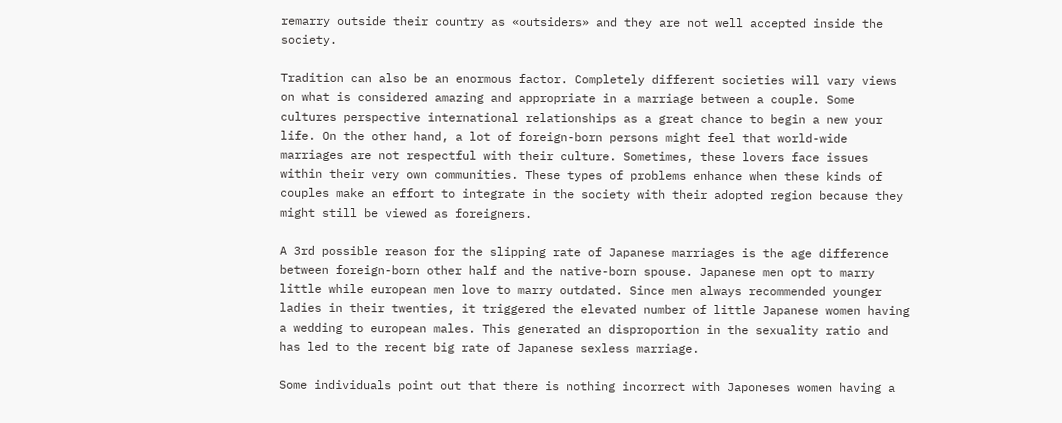remarry outside their country as «outsiders» and they are not well accepted inside the society.

Tradition can also be an enormous factor. Completely different societies will vary views on what is considered amazing and appropriate in a marriage between a couple. Some cultures perspective international relationships as a great chance to begin a new your life. On the other hand, a lot of foreign-born persons might feel that world-wide marriages are not respectful with their culture. Sometimes, these lovers face issues within their very own communities. These types of problems enhance when these kinds of couples make an effort to integrate in the society with their adopted region because they might still be viewed as foreigners.

A 3rd possible reason for the slipping rate of Japanese marriages is the age difference between foreign-born other half and the native-born spouse. Japanese men opt to marry little while european men love to marry outdated. Since men always recommended younger ladies in their twenties, it triggered the elevated number of little Japanese women having a wedding to european males. This generated an disproportion in the sexuality ratio and has led to the recent big rate of Japanese sexless marriage.

Some individuals point out that there is nothing incorrect with Japoneses women having a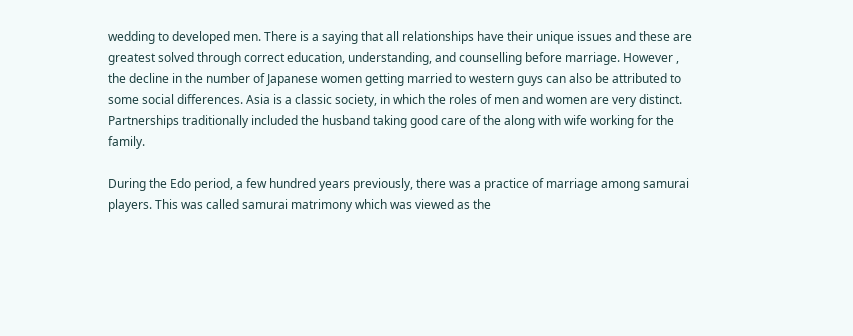wedding to developed men. There is a saying that all relationships have their unique issues and these are greatest solved through correct education, understanding, and counselling before marriage. However , the decline in the number of Japanese women getting married to western guys can also be attributed to some social differences. Asia is a classic society, in which the roles of men and women are very distinct. Partnerships traditionally included the husband taking good care of the along with wife working for the family.

During the Edo period, a few hundred years previously, there was a practice of marriage among samurai players. This was called samurai matrimony which was viewed as the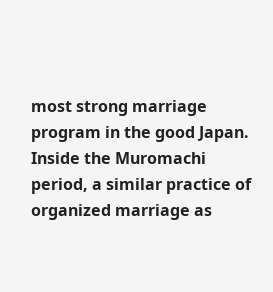most strong marriage program in the good Japan. Inside the Muromachi period, a similar practice of organized marriage as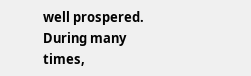well prospered. During many times,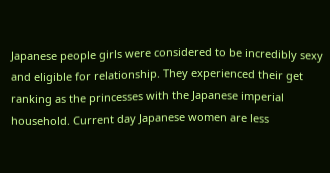Japanese people girls were considered to be incredibly sexy and eligible for relationship. They experienced their get ranking as the princesses with the Japanese imperial household. Current day Japanese women are less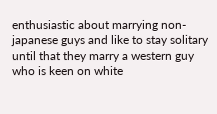enthusiastic about marrying non-japanese guys and like to stay solitary until that they marry a western guy who is keen on white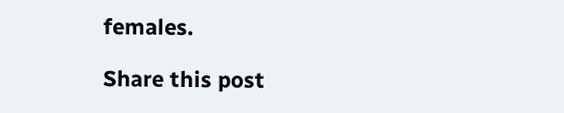females.

Share this post